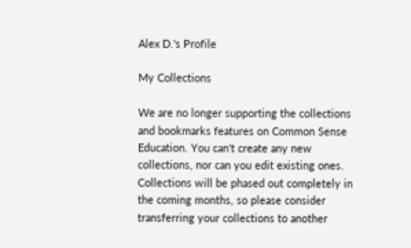Alex D.'s Profile

My Collections

We are no longer supporting the collections and bookmarks features on Common Sense Education. You can't create any new collections, nor can you edit existing ones. Collections will be phased out completely in the coming months, so please consider transferring your collections to another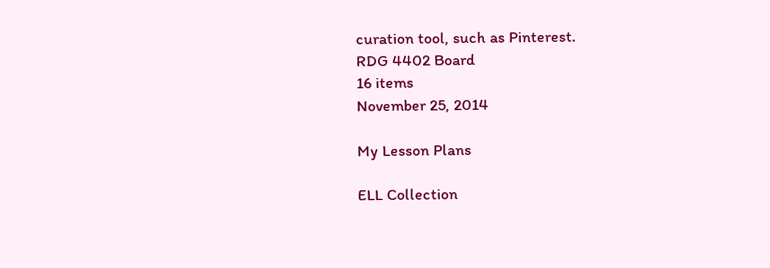curation tool, such as Pinterest.
RDG 4402 Board
16 items
November 25, 2014

My Lesson Plans

ELL Collection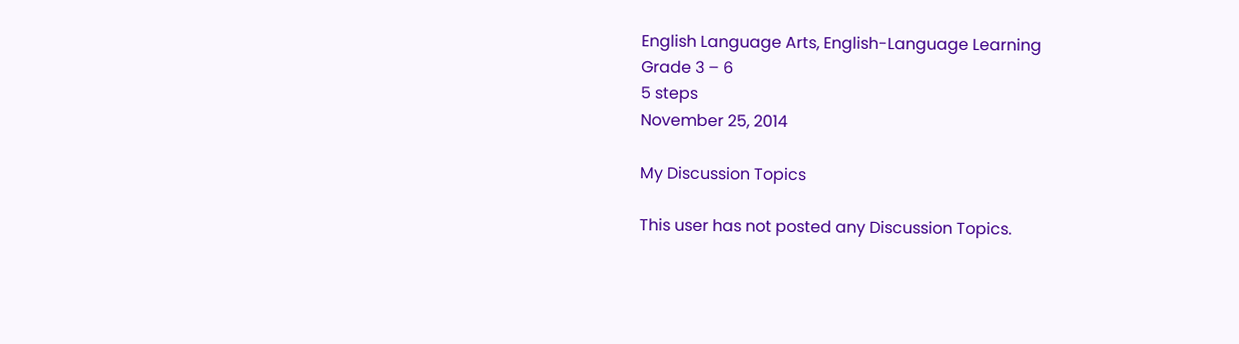English Language Arts, English-Language Learning
Grade 3 – 6
5 steps
November 25, 2014

My Discussion Topics

This user has not posted any Discussion Topics.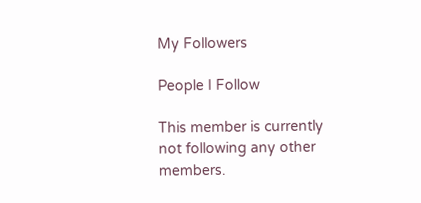My Followers

People I Follow

This member is currently not following any other members.